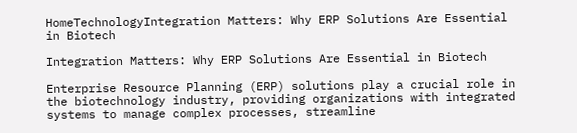HomeTechnologyIntegration Matters: Why ERP Solutions Are Essential in Biotech

Integration Matters: Why ERP Solutions Are Essential in Biotech

Enterprise Resource Planning (ERP) solutions play a crucial role in the biotechnology industry, providing organizations with integrated systems to manage complex processes, streamline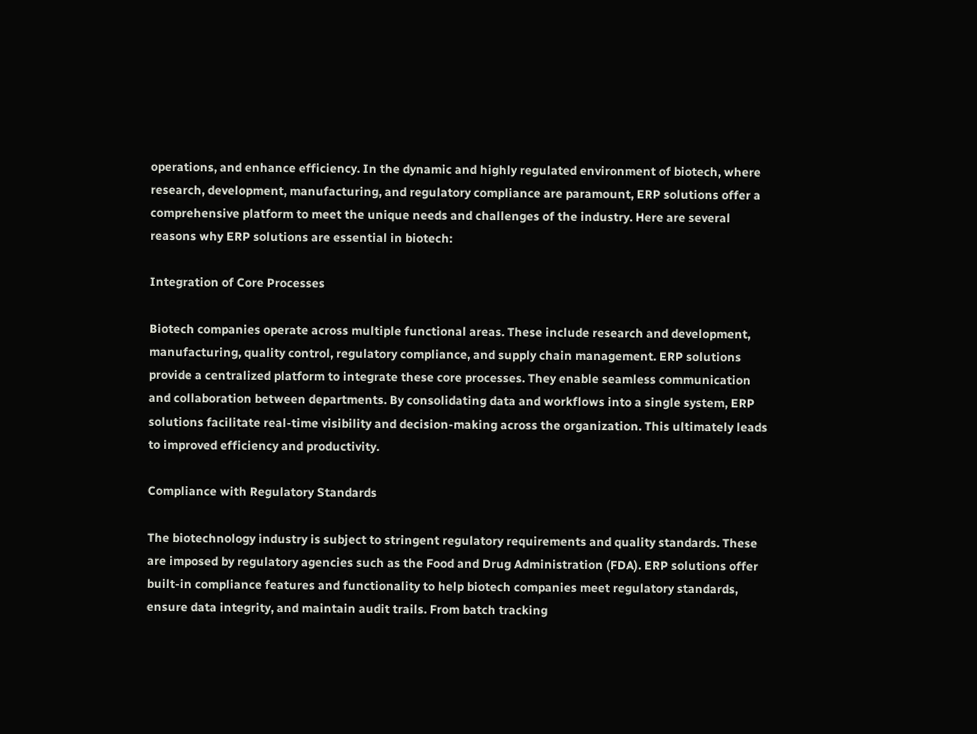operations, and enhance efficiency. In the dynamic and highly regulated environment of biotech, where research, development, manufacturing, and regulatory compliance are paramount, ERP solutions offer a comprehensive platform to meet the unique needs and challenges of the industry. Here are several reasons why ERP solutions are essential in biotech:

Integration of Core Processes

Biotech companies operate across multiple functional areas. These include research and development, manufacturing, quality control, regulatory compliance, and supply chain management. ERP solutions provide a centralized platform to integrate these core processes. They enable seamless communication and collaboration between departments. By consolidating data and workflows into a single system, ERP solutions facilitate real-time visibility and decision-making across the organization. This ultimately leads to improved efficiency and productivity.

Compliance with Regulatory Standards

The biotechnology industry is subject to stringent regulatory requirements and quality standards. These are imposed by regulatory agencies such as the Food and Drug Administration (FDA). ERP solutions offer built-in compliance features and functionality to help biotech companies meet regulatory standards, ensure data integrity, and maintain audit trails. From batch tracking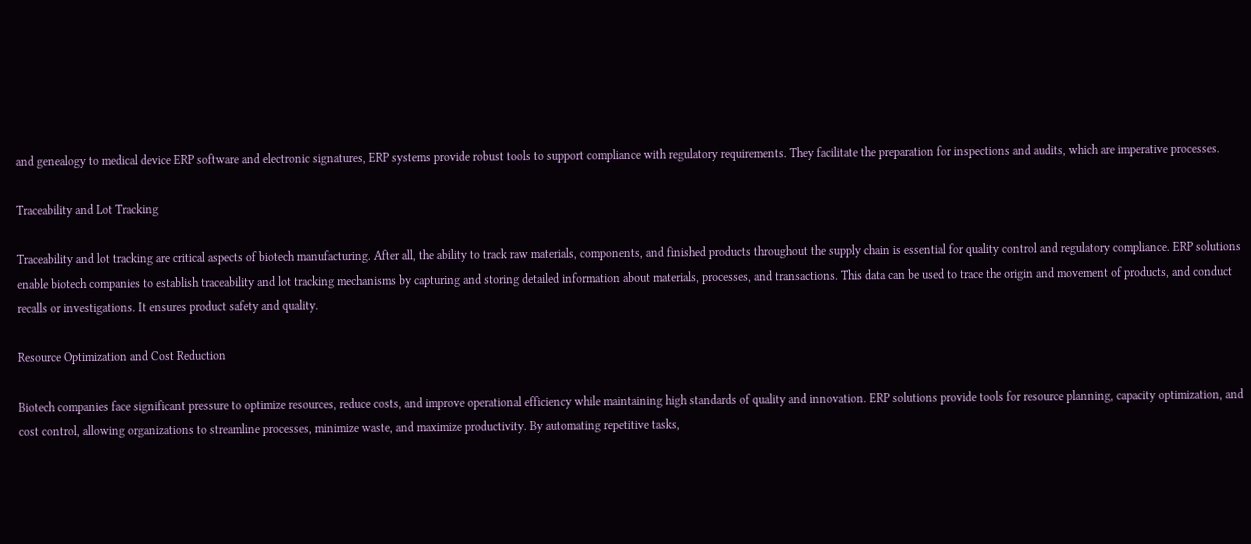and genealogy to medical device ERP software and electronic signatures, ERP systems provide robust tools to support compliance with regulatory requirements. They facilitate the preparation for inspections and audits, which are imperative processes.

Traceability and Lot Tracking

Traceability and lot tracking are critical aspects of biotech manufacturing. After all, the ability to track raw materials, components, and finished products throughout the supply chain is essential for quality control and regulatory compliance. ERP solutions enable biotech companies to establish traceability and lot tracking mechanisms by capturing and storing detailed information about materials, processes, and transactions. This data can be used to trace the origin and movement of products, and conduct recalls or investigations. It ensures product safety and quality.

Resource Optimization and Cost Reduction

Biotech companies face significant pressure to optimize resources, reduce costs, and improve operational efficiency while maintaining high standards of quality and innovation. ERP solutions provide tools for resource planning, capacity optimization, and cost control, allowing organizations to streamline processes, minimize waste, and maximize productivity. By automating repetitive tasks,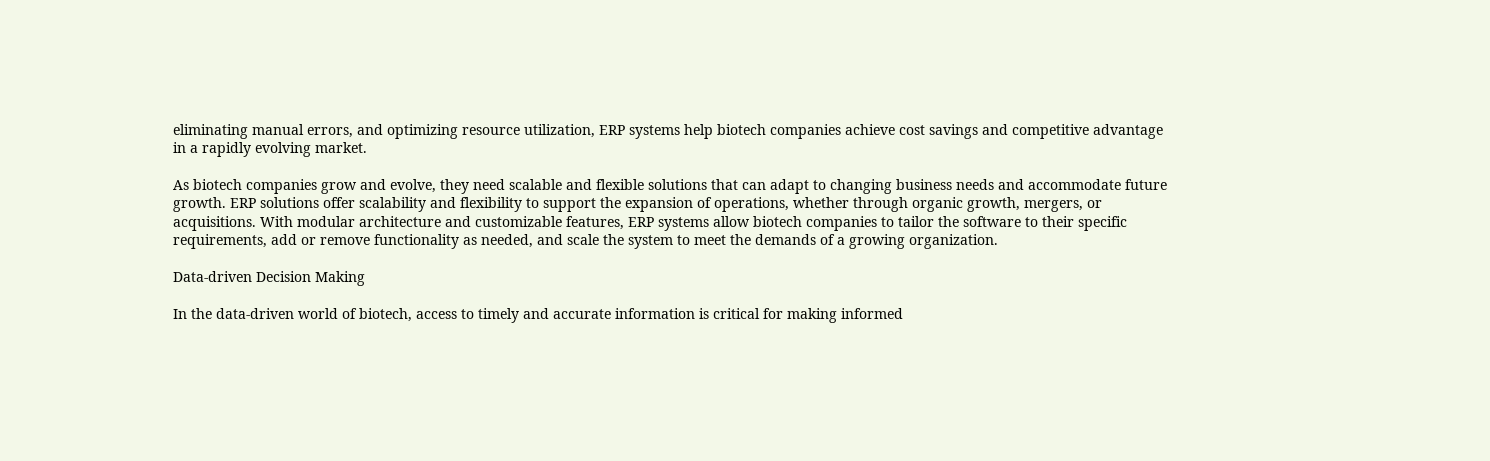eliminating manual errors, and optimizing resource utilization, ERP systems help biotech companies achieve cost savings and competitive advantage in a rapidly evolving market.

As biotech companies grow and evolve, they need scalable and flexible solutions that can adapt to changing business needs and accommodate future growth. ERP solutions offer scalability and flexibility to support the expansion of operations, whether through organic growth, mergers, or acquisitions. With modular architecture and customizable features, ERP systems allow biotech companies to tailor the software to their specific requirements, add or remove functionality as needed, and scale the system to meet the demands of a growing organization.

Data-driven Decision Making

In the data-driven world of biotech, access to timely and accurate information is critical for making informed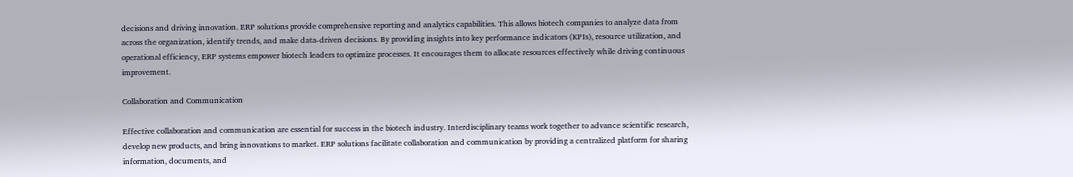decisions and driving innovation. ERP solutions provide comprehensive reporting and analytics capabilities. This allows biotech companies to analyze data from across the organization, identify trends, and make data-driven decisions. By providing insights into key performance indicators (KPIs), resource utilization, and operational efficiency, ERP systems empower biotech leaders to optimize processes. It encourages them to allocate resources effectively while driving continuous improvement.

Collaboration and Communication

Effective collaboration and communication are essential for success in the biotech industry. Interdisciplinary teams work together to advance scientific research, develop new products, and bring innovations to market. ERP solutions facilitate collaboration and communication by providing a centralized platform for sharing information, documents, and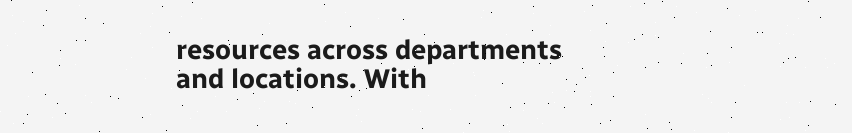resources across departments and locations. With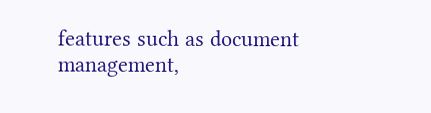features such as document management,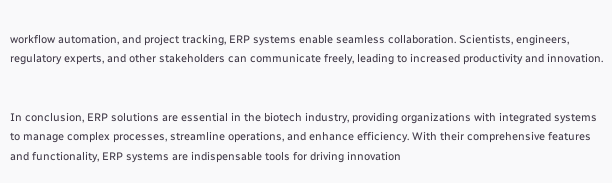workflow automation, and project tracking, ERP systems enable seamless collaboration. Scientists, engineers, regulatory experts, and other stakeholders can communicate freely, leading to increased productivity and innovation.


In conclusion, ERP solutions are essential in the biotech industry, providing organizations with integrated systems to manage complex processes, streamline operations, and enhance efficiency. With their comprehensive features and functionality, ERP systems are indispensable tools for driving innovation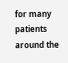for many patients around the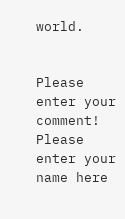world.


Please enter your comment!
Please enter your name here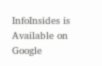InfoInsides is Available on Google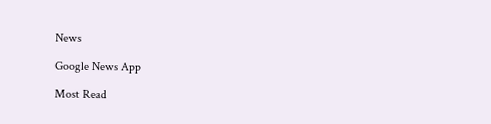News

Google News App

Most Read